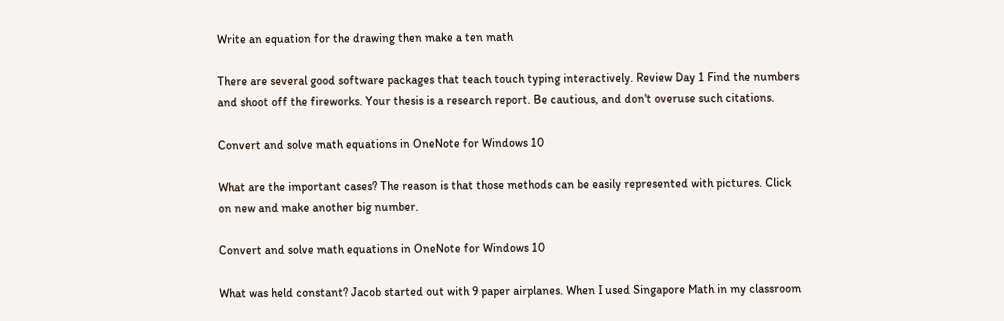Write an equation for the drawing then make a ten math

There are several good software packages that teach touch typing interactively. Review Day 1 Find the numbers and shoot off the fireworks. Your thesis is a research report. Be cautious, and don't overuse such citations.

Convert and solve math equations in OneNote for Windows 10

What are the important cases? The reason is that those methods can be easily represented with pictures. Click on new and make another big number.

Convert and solve math equations in OneNote for Windows 10

What was held constant? Jacob started out with 9 paper airplanes. When I used Singapore Math in my classroom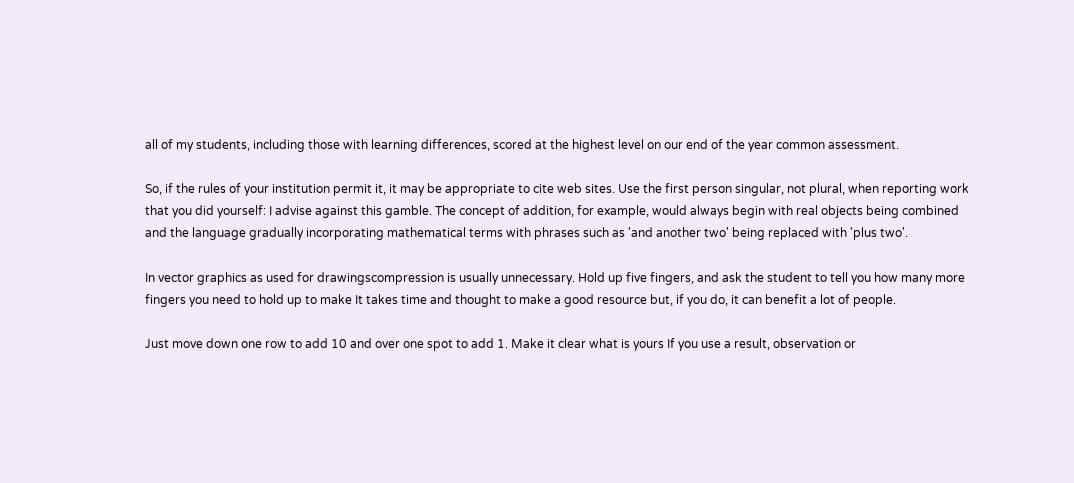all of my students, including those with learning differences, scored at the highest level on our end of the year common assessment.

So, if the rules of your institution permit it, it may be appropriate to cite web sites. Use the first person singular, not plural, when reporting work that you did yourself: I advise against this gamble. The concept of addition, for example, would always begin with real objects being combined and the language gradually incorporating mathematical terms with phrases such as 'and another two' being replaced with 'plus two'.

In vector graphics as used for drawingscompression is usually unnecessary. Hold up five fingers, and ask the student to tell you how many more fingers you need to hold up to make It takes time and thought to make a good resource but, if you do, it can benefit a lot of people.

Just move down one row to add 10 and over one spot to add 1. Make it clear what is yours If you use a result, observation or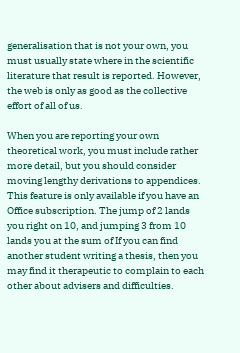generalisation that is not your own, you must usually state where in the scientific literature that result is reported. However, the web is only as good as the collective effort of all of us.

When you are reporting your own theoretical work, you must include rather more detail, but you should consider moving lengthy derivations to appendices. This feature is only available if you have an Office subscription. The jump of 2 lands you right on 10, and jumping 3 from 10 lands you at the sum of If you can find another student writing a thesis, then you may find it therapeutic to complain to each other about advisers and difficulties.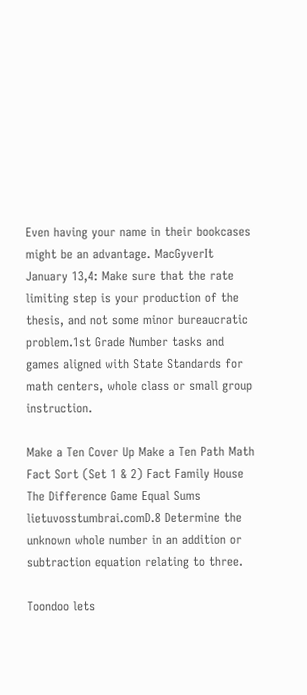Even having your name in their bookcases might be an advantage. MacGyverIt January 13,4: Make sure that the rate limiting step is your production of the thesis, and not some minor bureaucratic problem.1st Grade Number tasks and games aligned with State Standards for math centers, whole class or small group instruction.

Make a Ten Cover Up Make a Ten Path Math Fact Sort (Set 1 & 2) Fact Family House The Difference Game Equal Sums lietuvosstumbrai.comD.8 Determine the unknown whole number in an addition or subtraction equation relating to three.

Toondoo lets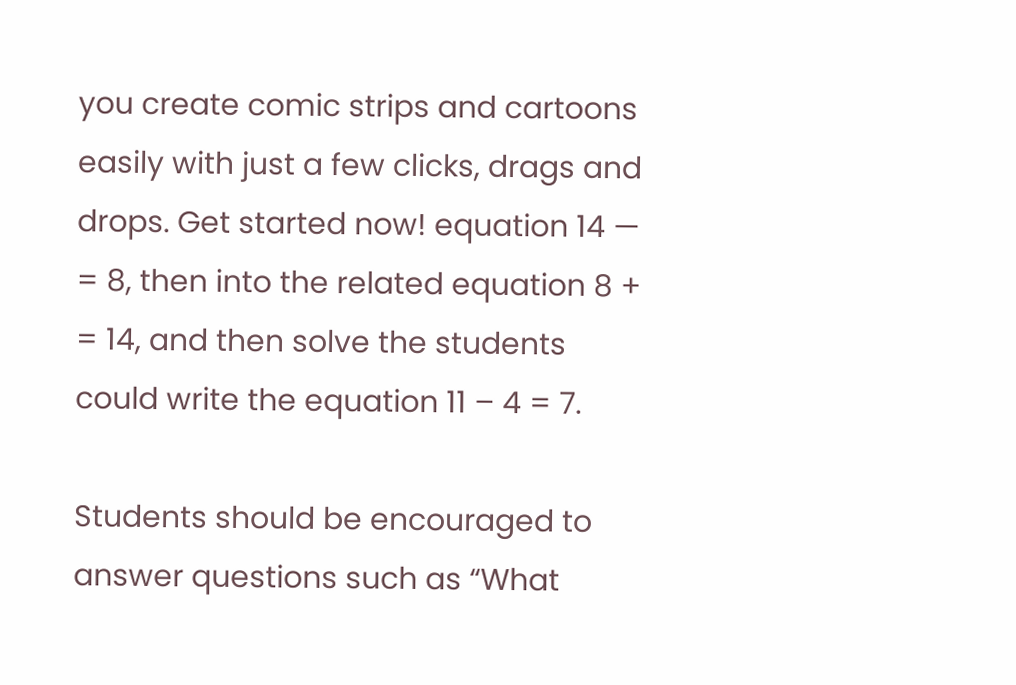you create comic strips and cartoons easily with just a few clicks, drags and drops. Get started now! equation 14 — = 8, then into the related equation 8 + = 14, and then solve the students could write the equation 11 – 4 = 7.

Students should be encouraged to answer questions such as “What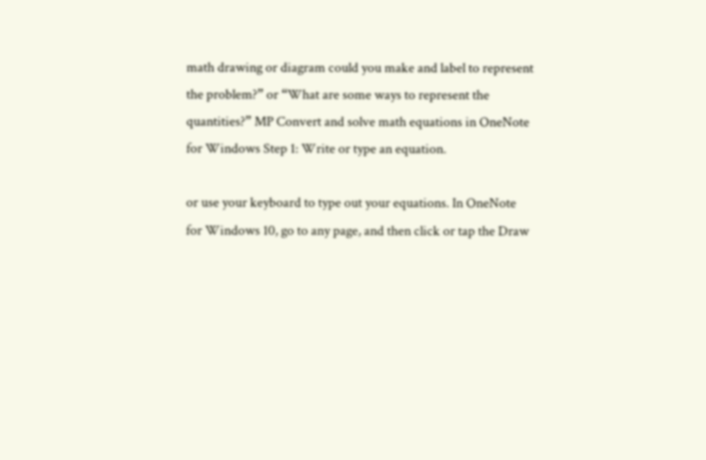math drawing or diagram could you make and label to represent the problem?” or “What are some ways to represent the quantities?” MP Convert and solve math equations in OneNote for Windows Step 1: Write or type an equation.

or use your keyboard to type out your equations. In OneNote for Windows 10, go to any page, and then click or tap the Draw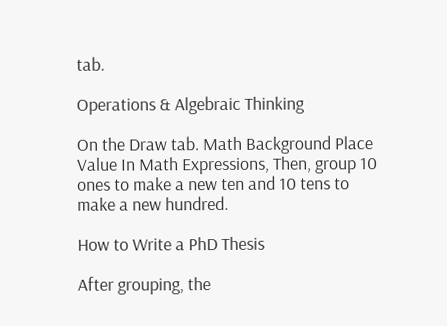tab.

Operations & Algebraic Thinking

On the Draw tab. Math Background Place Value In Math Expressions, Then, group 10 ones to make a new ten and 10 tens to make a new hundred.

How to Write a PhD Thesis

After grouping, the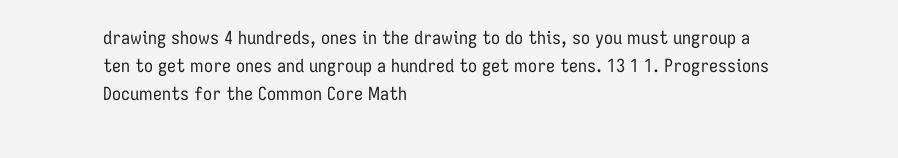drawing shows 4 hundreds, ones in the drawing to do this, so you must ungroup a ten to get more ones and ungroup a hundred to get more tens. 13 1 1. Progressions Documents for the Common Core Math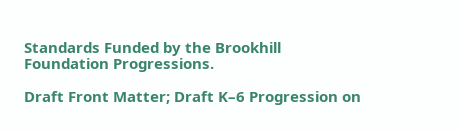Standards Funded by the Brookhill Foundation Progressions.

Draft Front Matter; Draft K–6 Progression on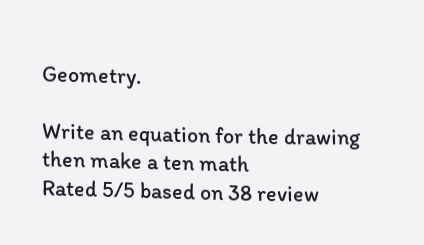Geometry.

Write an equation for the drawing then make a ten math
Rated 5/5 based on 38 review